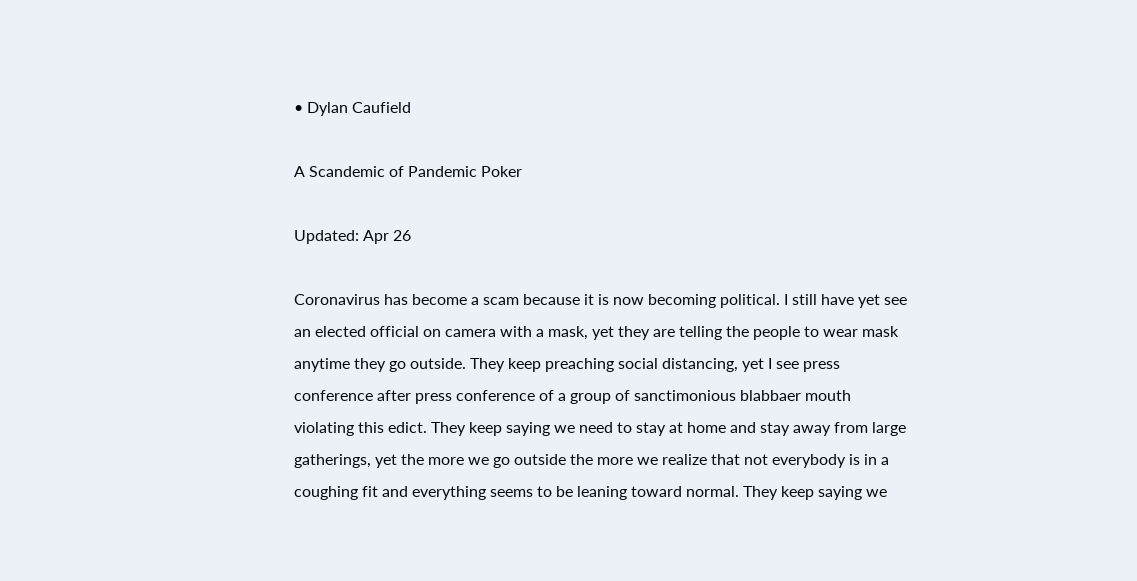• Dylan Caufield

A Scandemic of Pandemic Poker

Updated: Apr 26

Coronavirus has become a scam because it is now becoming political. I still have yet see an elected official on camera with a mask, yet they are telling the people to wear mask anytime they go outside. They keep preaching social distancing, yet I see press conference after press conference of a group of sanctimonious blabbaer mouth violating this edict. They keep saying we need to stay at home and stay away from large gatherings, yet the more we go outside the more we realize that not everybody is in a coughing fit and everything seems to be leaning toward normal. They keep saying we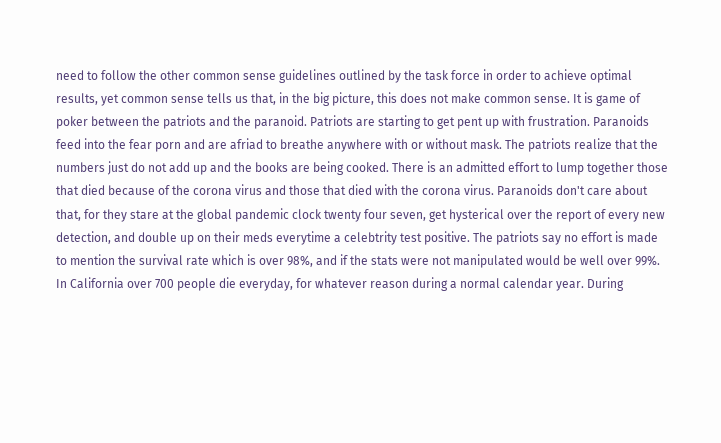need to follow the other common sense guidelines outlined by the task force in order to achieve optimal results, yet common sense tells us that, in the big picture, this does not make common sense. It is game of poker between the patriots and the paranoid. Patriots are starting to get pent up with frustration. Paranoids feed into the fear porn and are afriad to breathe anywhere with or without mask. The patriots realize that the numbers just do not add up and the books are being cooked. There is an admitted effort to lump together those that died because of the corona virus and those that died with the corona virus. Paranoids don't care about that, for they stare at the global pandemic clock twenty four seven, get hysterical over the report of every new detection, and double up on their meds everytime a celebtrity test positive. The patriots say no effort is made to mention the survival rate which is over 98%, and if the stats were not manipulated would be well over 99%. In California over 700 people die everyday, for whatever reason during a normal calendar year. During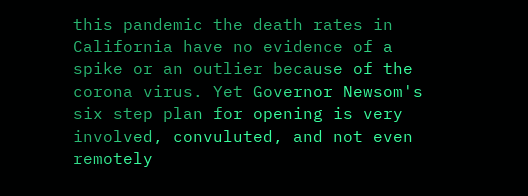this pandemic the death rates in California have no evidence of a spike or an outlier because of the corona virus. Yet Governor Newsom's six step plan for opening is very involved, convuluted, and not even remotely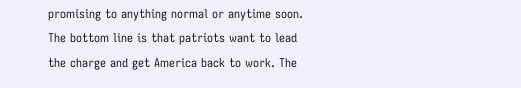promising to anything normal or anytime soon. The bottom line is that patriots want to lead the charge and get America back to work. The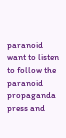paranoid want to listen to follow the paranoid propaganda press and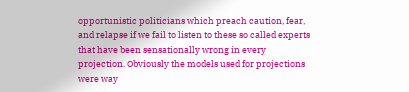opportunistic politicians which preach caution, fear, and relapse if we fail to listen to these so called experts that have been sensationally wrong in every projection. Obviously the models used for projections were way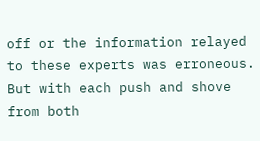off or the information relayed to these experts was erroneous. But with each push and shove from both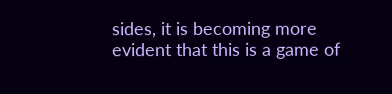sides, it is becoming more evident that this is a game of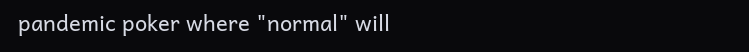pandemic poker where "normal" will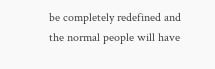be completely redefined and the normal people will have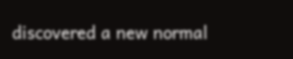discovered a new normal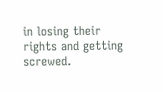in losing their rights and getting screwed.